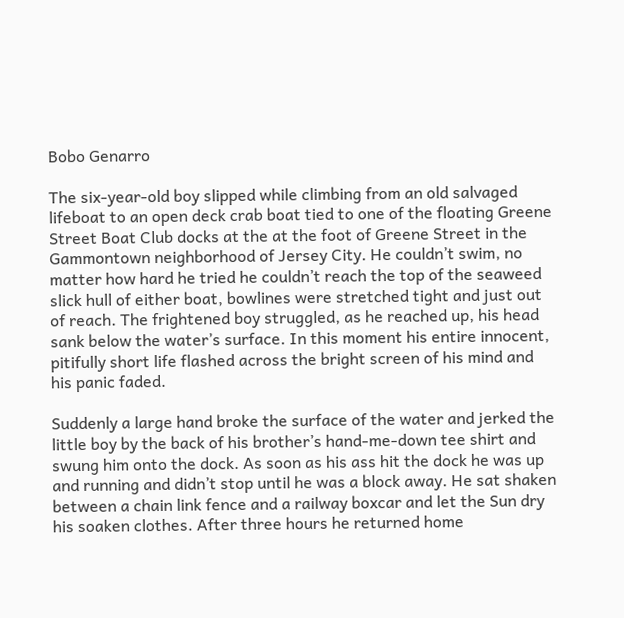Bobo Genarro

The six-year-old boy slipped while climbing from an old salvaged lifeboat to an open deck crab boat tied to one of the floating Greene Street Boat Club docks at the at the foot of Greene Street in the Gammontown neighborhood of Jersey City. He couldn’t swim, no matter how hard he tried he couldn’t reach the top of the seaweed slick hull of either boat, bowlines were stretched tight and just out of reach. The frightened boy struggled, as he reached up, his head sank below the water’s surface. In this moment his entire innocent, pitifully short life flashed across the bright screen of his mind and his panic faded.

Suddenly a large hand broke the surface of the water and jerked the little boy by the back of his brother’s hand-me-down tee shirt and swung him onto the dock. As soon as his ass hit the dock he was up and running and didn’t stop until he was a block away. He sat shaken between a chain link fence and a railway boxcar and let the Sun dry his soaken clothes. After three hours he returned home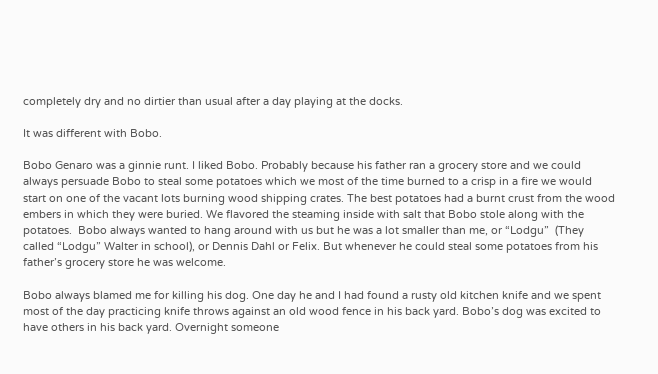completely dry and no dirtier than usual after a day playing at the docks.

It was different with Bobo.

Bobo Genaro was a ginnie runt. I liked Bobo. Probably because his father ran a grocery store and we could always persuade Bobo to steal some potatoes which we most of the time burned to a crisp in a fire we would start on one of the vacant lots burning wood shipping crates. The best potatoes had a burnt crust from the wood embers in which they were buried. We flavored the steaming inside with salt that Bobo stole along with the potatoes.  Bobo always wanted to hang around with us but he was a lot smaller than me, or “Lodgu”  (They called “Lodgu” Walter in school), or Dennis Dahl or Felix. But whenever he could steal some potatoes from his father’s grocery store he was welcome.

Bobo always blamed me for killing his dog. One day he and I had found a rusty old kitchen knife and we spent most of the day practicing knife throws against an old wood fence in his back yard. Bobo’s dog was excited to have others in his back yard. Overnight someone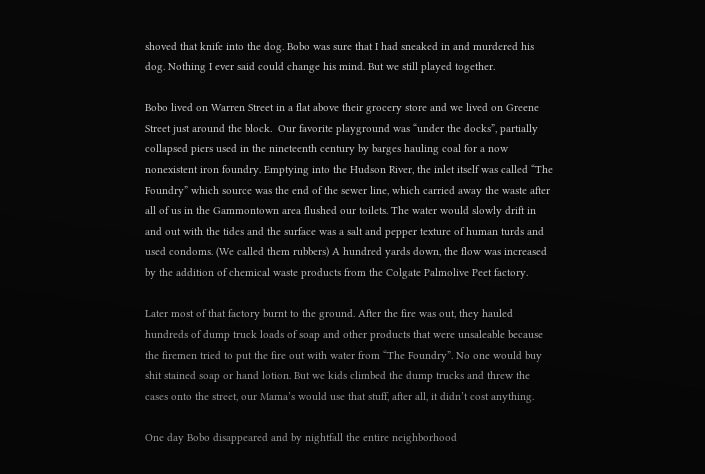shoved that knife into the dog. Bobo was sure that I had sneaked in and murdered his dog. Nothing I ever said could change his mind. But we still played together.

Bobo lived on Warren Street in a flat above their grocery store and we lived on Greene Street just around the block.  Our favorite playground was “under the docks”, partially collapsed piers used in the nineteenth century by barges hauling coal for a now nonexistent iron foundry. Emptying into the Hudson River, the inlet itself was called “The Foundry” which source was the end of the sewer line, which carried away the waste after all of us in the Gammontown area flushed our toilets. The water would slowly drift in and out with the tides and the surface was a salt and pepper texture of human turds and used condoms. (We called them rubbers) A hundred yards down, the flow was increased by the addition of chemical waste products from the Colgate Palmolive Peet factory.

Later most of that factory burnt to the ground. After the fire was out, they hauled hundreds of dump truck loads of soap and other products that were unsaleable because the firemen tried to put the fire out with water from “The Foundry”. No one would buy shit stained soap or hand lotion. But we kids climbed the dump trucks and threw the cases onto the street, our Mama’s would use that stuff, after all, it didn’t cost anything.

One day Bobo disappeared and by nightfall the entire neighborhood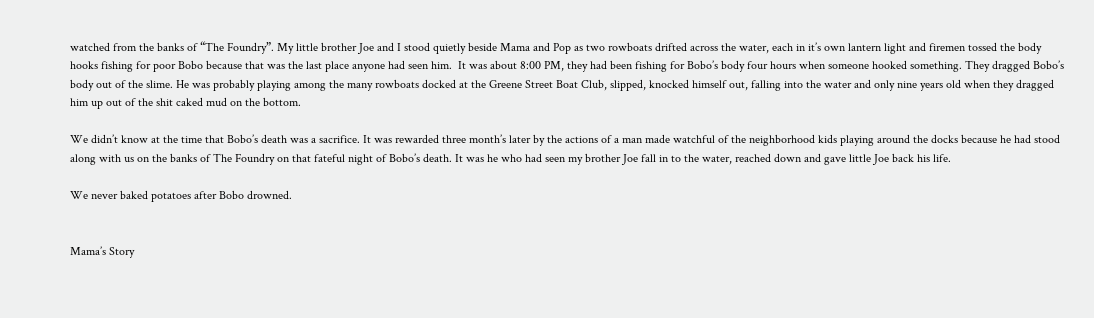watched from the banks of “The Foundry”. My little brother Joe and I stood quietly beside Mama and Pop as two rowboats drifted across the water, each in it’s own lantern light and firemen tossed the body hooks fishing for poor Bobo because that was the last place anyone had seen him.  It was about 8:00 PM, they had been fishing for Bobo’s body four hours when someone hooked something. They dragged Bobo’s body out of the slime. He was probably playing among the many rowboats docked at the Greene Street Boat Club, slipped, knocked himself out, falling into the water and only nine years old when they dragged him up out of the shit caked mud on the bottom.

We didn’t know at the time that Bobo’s death was a sacrifice. It was rewarded three month’s later by the actions of a man made watchful of the neighborhood kids playing around the docks because he had stood along with us on the banks of The Foundry on that fateful night of Bobo’s death. It was he who had seen my brother Joe fall in to the water, reached down and gave little Joe back his life.

We never baked potatoes after Bobo drowned.


Mama’s Story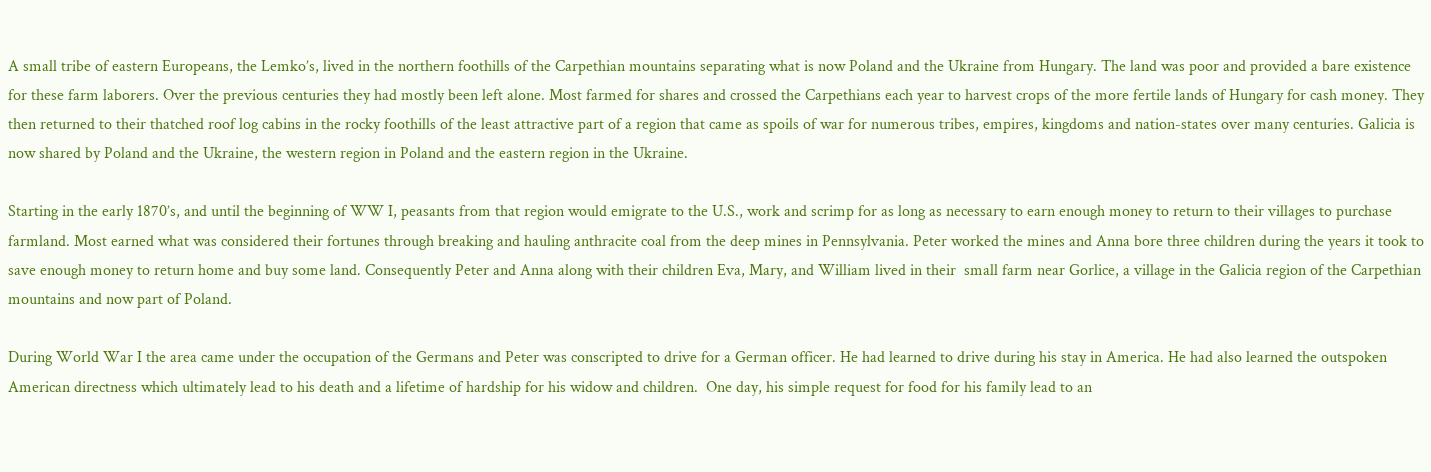A small tribe of eastern Europeans, the Lemko’s, lived in the northern foothills of the Carpethian mountains separating what is now Poland and the Ukraine from Hungary. The land was poor and provided a bare existence for these farm laborers. Over the previous centuries they had mostly been left alone. Most farmed for shares and crossed the Carpethians each year to harvest crops of the more fertile lands of Hungary for cash money. They then returned to their thatched roof log cabins in the rocky foothills of the least attractive part of a region that came as spoils of war for numerous tribes, empires, kingdoms and nation-states over many centuries. Galicia is now shared by Poland and the Ukraine, the western region in Poland and the eastern region in the Ukraine.

Starting in the early 1870’s, and until the beginning of WW I, peasants from that region would emigrate to the U.S., work and scrimp for as long as necessary to earn enough money to return to their villages to purchase farmland. Most earned what was considered their fortunes through breaking and hauling anthracite coal from the deep mines in Pennsylvania. Peter worked the mines and Anna bore three children during the years it took to save enough money to return home and buy some land. Consequently Peter and Anna along with their children Eva, Mary, and William lived in their  small farm near Gorlice, a village in the Galicia region of the Carpethian mountains and now part of Poland.

During World War I the area came under the occupation of the Germans and Peter was conscripted to drive for a German officer. He had learned to drive during his stay in America. He had also learned the outspoken American directness which ultimately lead to his death and a lifetime of hardship for his widow and children.  One day, his simple request for food for his family lead to an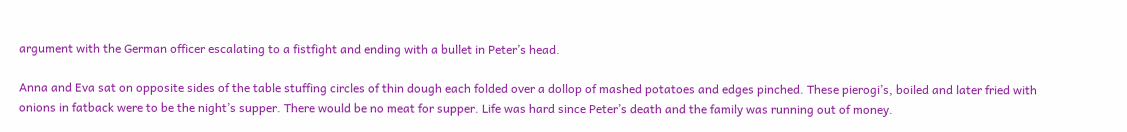argument with the German officer escalating to a fistfight and ending with a bullet in Peter’s head.

Anna and Eva sat on opposite sides of the table stuffing circles of thin dough each folded over a dollop of mashed potatoes and edges pinched. These pierogi’s, boiled and later fried with onions in fatback were to be the night’s supper. There would be no meat for supper. Life was hard since Peter’s death and the family was running out of money.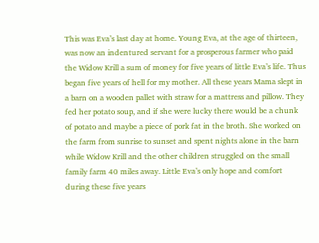This was Eva’s last day at home. Young Eva, at the age of thirteen, was now an indentured servant for a prosperous farmer who paid the Widow Krill a sum of money for five years of little Eva’s life. Thus began five years of hell for my mother. All these years Mama slept in a barn on a wooden pallet with straw for a mattress and pillow. They fed her potato soup, and if she were lucky there would be a chunk of potato and maybe a piece of pork fat in the broth. She worked on the farm from sunrise to sunset and spent nights alone in the barn while Widow Krill and the other children struggled on the small family farm 40 miles away. Little Eva’s only hope and comfort during these five years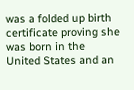was a folded up birth certificate proving she was born in the United States and an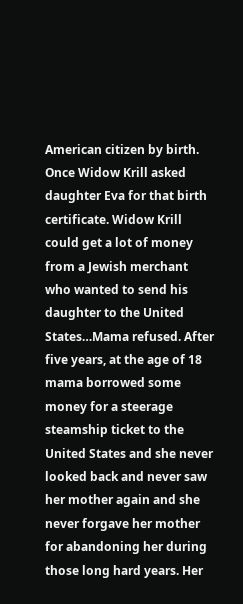American citizen by birth. Once Widow Krill asked daughter Eva for that birth certificate. Widow Krill could get a lot of money from a Jewish merchant who wanted to send his daughter to the United States…Mama refused. After five years, at the age of 18 mama borrowed some money for a steerage steamship ticket to the United States and she never looked back and never saw her mother again and she never forgave her mother for abandoning her during those long hard years. Her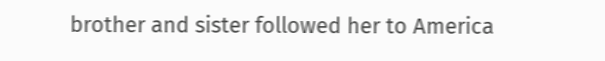brother and sister followed her to America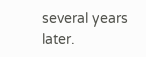several years later.